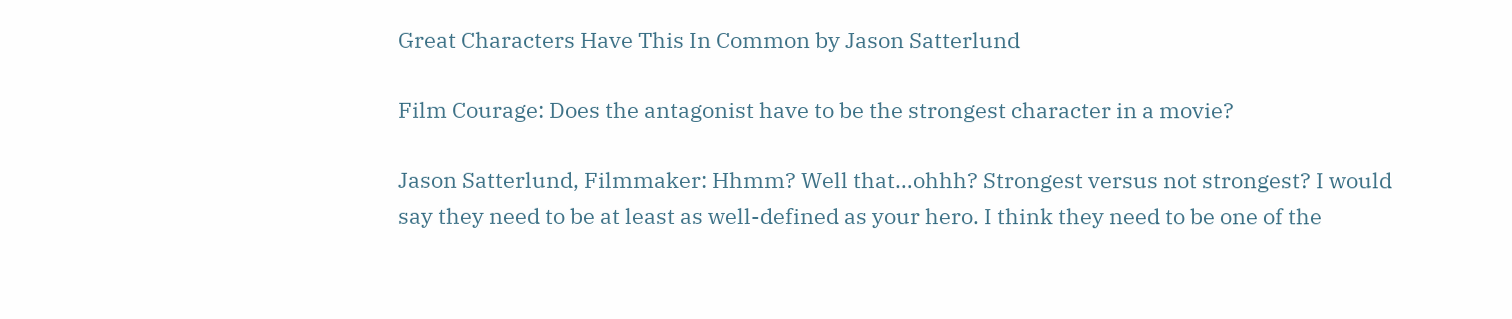Great Characters Have This In Common by Jason Satterlund

Film Courage: Does the antagonist have to be the strongest character in a movie?

Jason Satterlund, Filmmaker: Hhmm? Well that…ohhh? Strongest versus not strongest? I would say they need to be at least as well-defined as your hero. I think they need to be one of the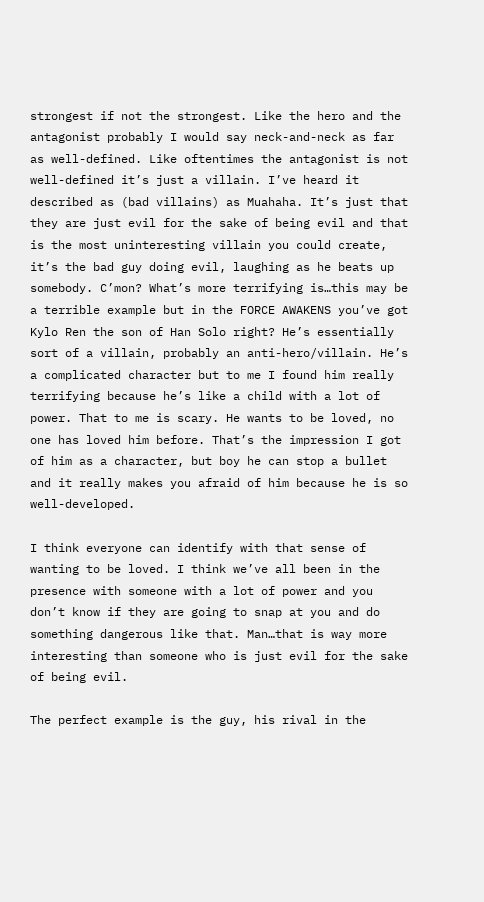strongest if not the strongest. Like the hero and the antagonist probably I would say neck-and-neck as far as well-defined. Like oftentimes the antagonist is not well-defined it’s just a villain. I’ve heard it described as (bad villains) as Muahaha. It’s just that they are just evil for the sake of being evil and that is the most uninteresting villain you could create, it’s the bad guy doing evil, laughing as he beats up somebody. C’mon? What’s more terrifying is…this may be a terrible example but in the FORCE AWAKENS you’ve got Kylo Ren the son of Han Solo right? He’s essentially sort of a villain, probably an anti-hero/villain. He’s a complicated character but to me I found him really terrifying because he’s like a child with a lot of power. That to me is scary. He wants to be loved, no one has loved him before. That’s the impression I got of him as a character, but boy he can stop a bullet and it really makes you afraid of him because he is so well-developed.

I think everyone can identify with that sense of wanting to be loved. I think we’ve all been in the presence with someone with a lot of power and you don’t know if they are going to snap at you and do something dangerous like that. Man…that is way more interesting than someone who is just evil for the sake of being evil.

The perfect example is the guy, his rival in the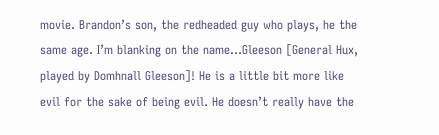movie. Brandon’s son, the redheaded guy who plays, he the same age. I’m blanking on the name…Gleeson [General Hux, played by Domhnall Gleeson]! He is a little bit more like evil for the sake of being evil. He doesn’t really have the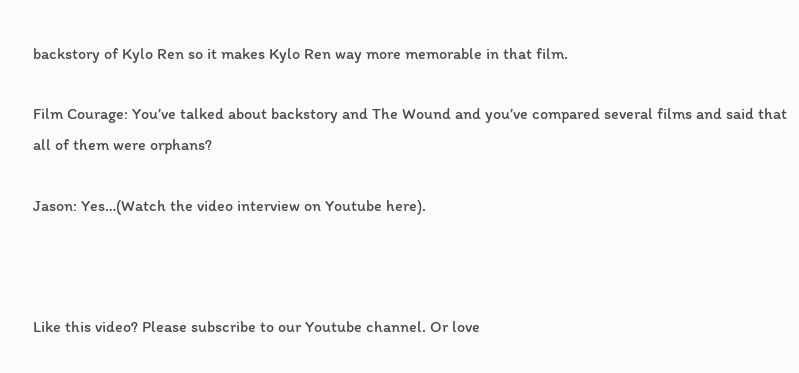backstory of Kylo Ren so it makes Kylo Ren way more memorable in that film.

Film Courage: You’ve talked about backstory and The Wound and you’ve compared several films and said that all of them were orphans?

Jason: Yes…(Watch the video interview on Youtube here).



Like this video? Please subscribe to our Youtube channel. Or love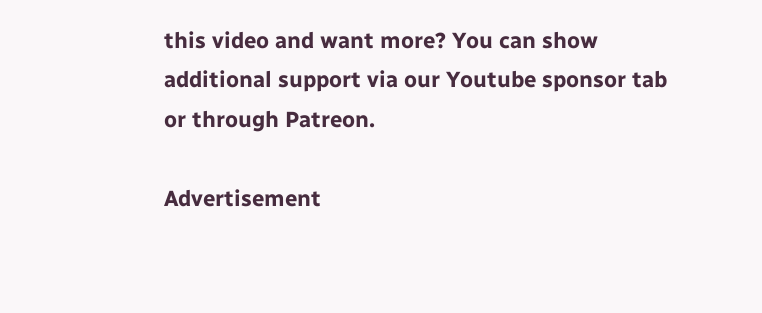this video and want more? You can show additional support via our Youtube sponsor tab or through Patreon.

Advertisement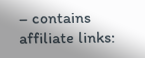– contains affiliate links: